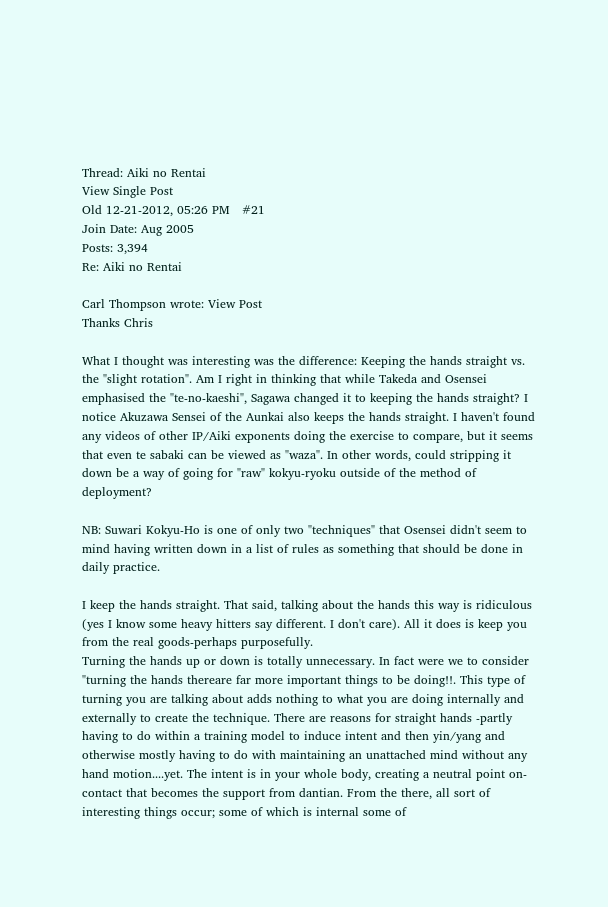Thread: Aiki no Rentai
View Single Post
Old 12-21-2012, 05:26 PM   #21
Join Date: Aug 2005
Posts: 3,394
Re: Aiki no Rentai

Carl Thompson wrote: View Post
Thanks Chris

What I thought was interesting was the difference: Keeping the hands straight vs. the "slight rotation". Am I right in thinking that while Takeda and Osensei emphasised the "te-no-kaeshi", Sagawa changed it to keeping the hands straight? I notice Akuzawa Sensei of the Aunkai also keeps the hands straight. I haven't found any videos of other IP/Aiki exponents doing the exercise to compare, but it seems that even te sabaki can be viewed as "waza". In other words, could stripping it down be a way of going for "raw" kokyu-ryoku outside of the method of deployment?

NB: Suwari Kokyu-Ho is one of only two "techniques" that Osensei didn't seem to mind having written down in a list of rules as something that should be done in daily practice.

I keep the hands straight. That said, talking about the hands this way is ridiculous (yes I know some heavy hitters say different. I don't care). All it does is keep you from the real goods-perhaps purposefully.
Turning the hands up or down is totally unnecessary. In fact were we to consider "turning the hands thereare far more important things to be doing!!. This type of turning you are talking about adds nothing to what you are doing internally and externally to create the technique. There are reasons for straight hands -partly having to do within a training model to induce intent and then yin/yang and otherwise mostly having to do with maintaining an unattached mind without any hand motion....yet. The intent is in your whole body, creating a neutral point on-contact that becomes the support from dantian. From the there, all sort of interesting things occur; some of which is internal some of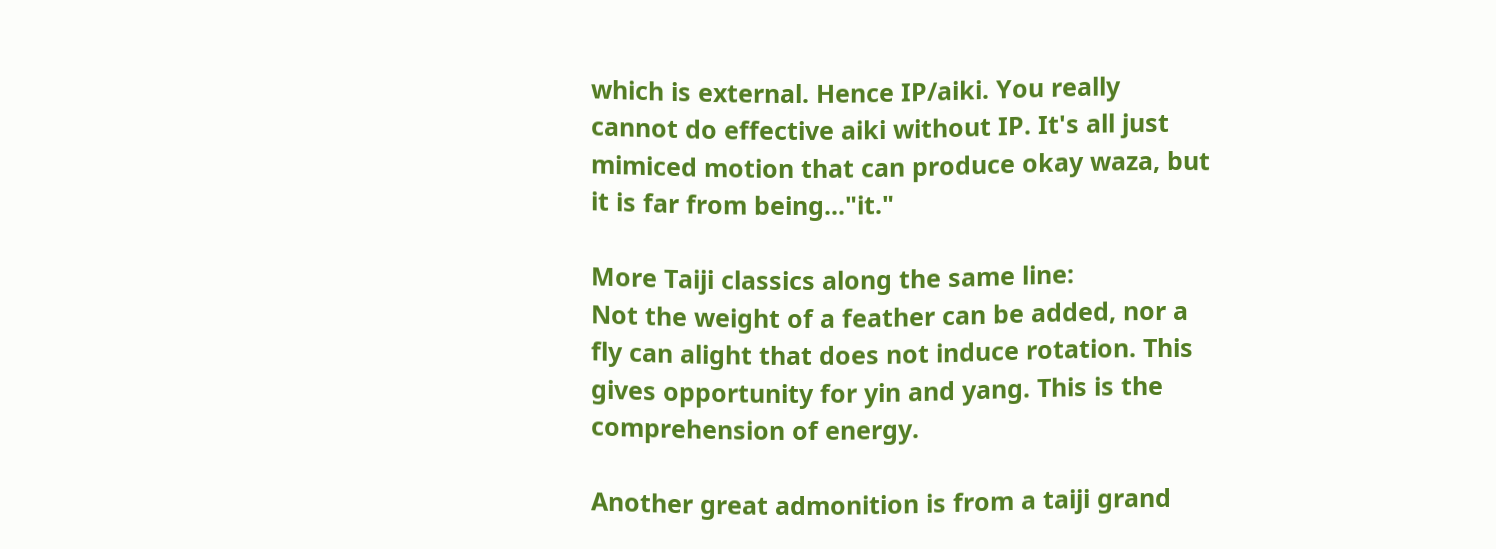which is external. Hence IP/aiki. You really cannot do effective aiki without IP. It's all just mimiced motion that can produce okay waza, but it is far from being..."it."

More Taiji classics along the same line:
Not the weight of a feather can be added, nor a fly can alight that does not induce rotation. This gives opportunity for yin and yang. This is the comprehension of energy.

Another great admonition is from a taiji grand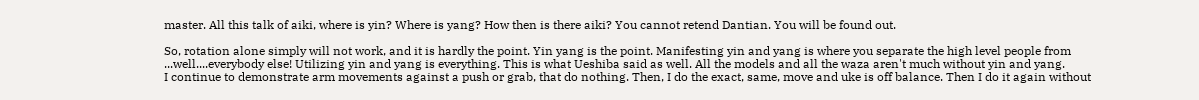master. All this talk of aiki, where is yin? Where is yang? How then is there aiki? You cannot retend Dantian. You will be found out.

So, rotation alone simply will not work, and it is hardly the point. Yin yang is the point. Manifesting yin and yang is where you separate the high level people from ...well....everybody else! Utilizing yin and yang is everything. This is what Ueshiba said as well. All the models and all the waza aren't much without yin and yang.
I continue to demonstrate arm movements against a push or grab, that do nothing. Then, I do the exact, same, move and uke is off balance. Then I do it again without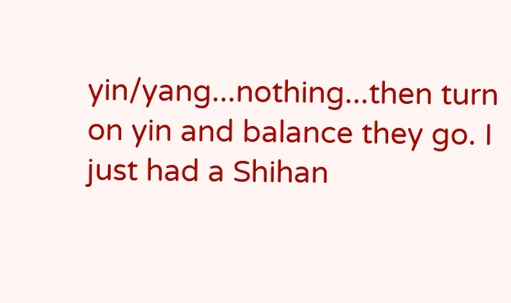yin/yang...nothing...then turn on yin and balance they go. I just had a Shihan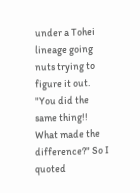under a Tohei lineage going nuts trying to figure it out. "You did the same thing!! What made the difference?" So I quoted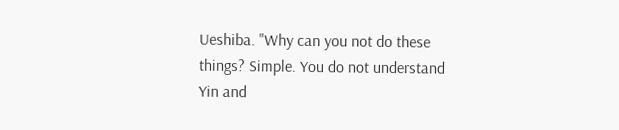Ueshiba. "Why can you not do these things? Simple. You do not understand Yin and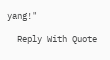yang!"

  Reply With Quote